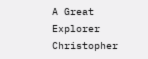A Great Explorer Christopher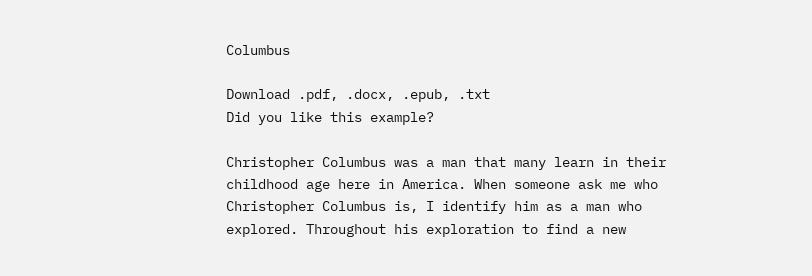Columbus

Download .pdf, .docx, .epub, .txt
Did you like this example?

Christopher Columbus was a man that many learn in their childhood age here in America. When someone ask me who Christopher Columbus is, I identify him as a man who explored. Throughout his exploration to find a new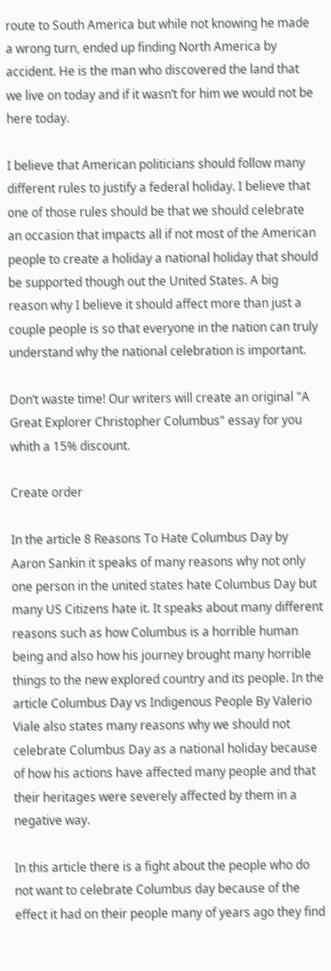route to South America but while not knowing he made a wrong turn, ended up finding North America by accident. He is the man who discovered the land that we live on today and if it wasn’t for him we would not be here today.

I believe that American politicians should follow many different rules to justify a federal holiday. I believe that one of those rules should be that we should celebrate an occasion that impacts all if not most of the American people to create a holiday a national holiday that should be supported though out the United States. A big reason why I believe it should affect more than just a couple people is so that everyone in the nation can truly understand why the national celebration is important.

Don’t waste time! Our writers will create an original "A Great Explorer Christopher Columbus" essay for you whith a 15% discount.

Create order

In the article 8 Reasons To Hate Columbus Day by Aaron Sankin it speaks of many reasons why not only one person in the united states hate Columbus Day but many US Citizens hate it. It speaks about many different reasons such as how Columbus is a horrible human being and also how his journey brought many horrible things to the new explored country and its people. In the article Columbus Day vs Indigenous People By Valerio Viale also states many reasons why we should not celebrate Columbus Day as a national holiday because of how his actions have affected many people and that their heritages were severely affected by them in a negative way.

In this article there is a fight about the people who do not want to celebrate Columbus day because of the effect it had on their people many of years ago they find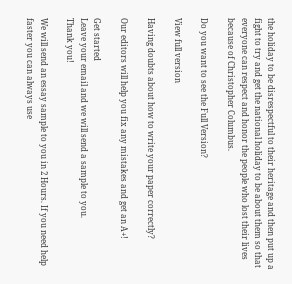the holiday to be disrespectful to their heritage and then put up a fight to try and get the national holiday to be about them so that everyone can respect and honor the people who lost their lives because of Christopher Columbus.

Do you want to see the Full Version?

View full version

Having doubts about how to write your paper correctly?

Our editors will help you fix any mistakes and get an A+!

Get started
Leave your email and we will send a sample to you.
Thank you!

We will send an essay sample to you in 2 Hours. If you need help faster you can always use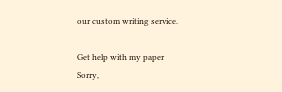our custom writing service.

Get help with my paper
Sorry,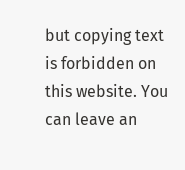but copying text is forbidden on this website. You can leave an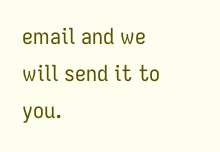email and we will send it to you.